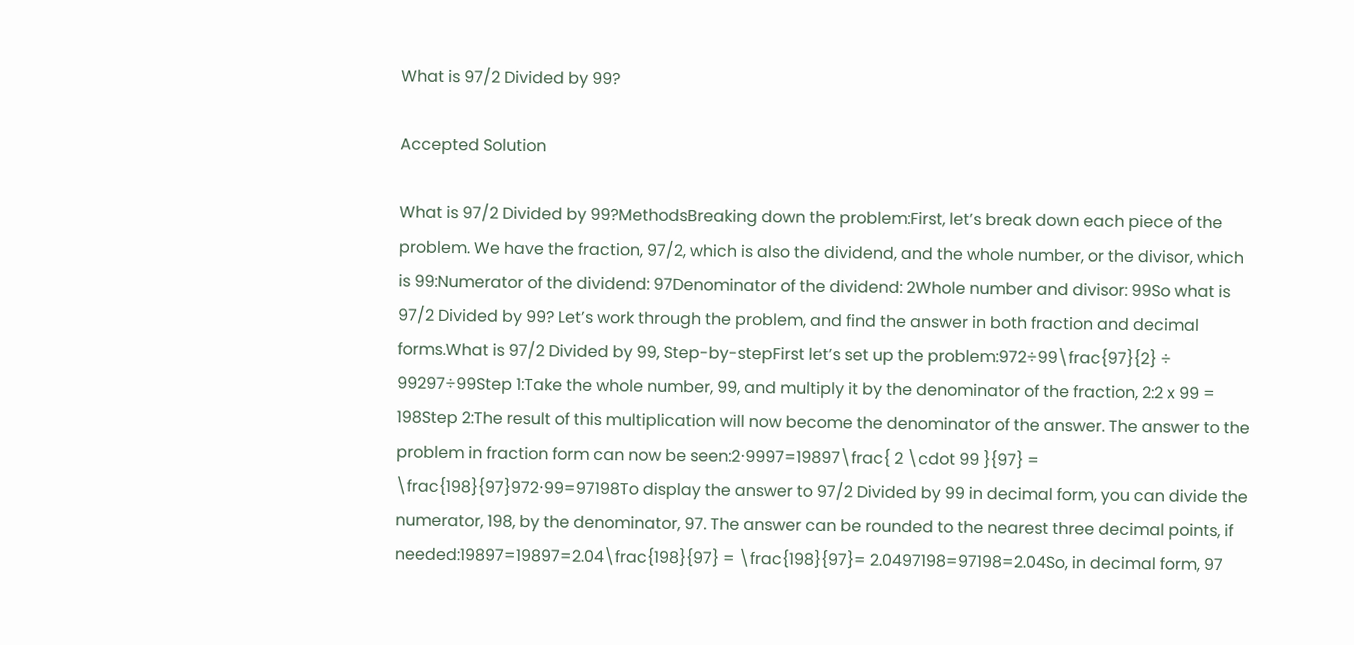What is 97/2 Divided by 99?

Accepted Solution

What is 97/2 Divided by 99?MethodsBreaking down the problem:First, let’s break down each piece of the problem. We have the fraction, 97/2, which is also the dividend, and the whole number, or the divisor, which is 99:Numerator of the dividend: 97Denominator of the dividend: 2Whole number and divisor: 99So what is 97/2 Divided by 99? Let’s work through the problem, and find the answer in both fraction and decimal forms.What is 97/2 Divided by 99, Step-by-stepFirst let’s set up the problem:972÷99\frac{97}{2} ÷ 99297÷99Step 1:Take the whole number, 99, and multiply it by the denominator of the fraction, 2:2 x 99 = 198Step 2:The result of this multiplication will now become the denominator of the answer. The answer to the problem in fraction form can now be seen:2⋅9997=19897\frac{ 2 \cdot 99 }{97} = \frac{198}{97}972⋅99=97198To display the answer to 97/2 Divided by 99 in decimal form, you can divide the numerator, 198, by the denominator, 97. The answer can be rounded to the nearest three decimal points, if needed:19897=19897=2.04\frac{198}{97} = \frac{198}{97}= 2.0497198=97198=2.04So, in decimal form, 97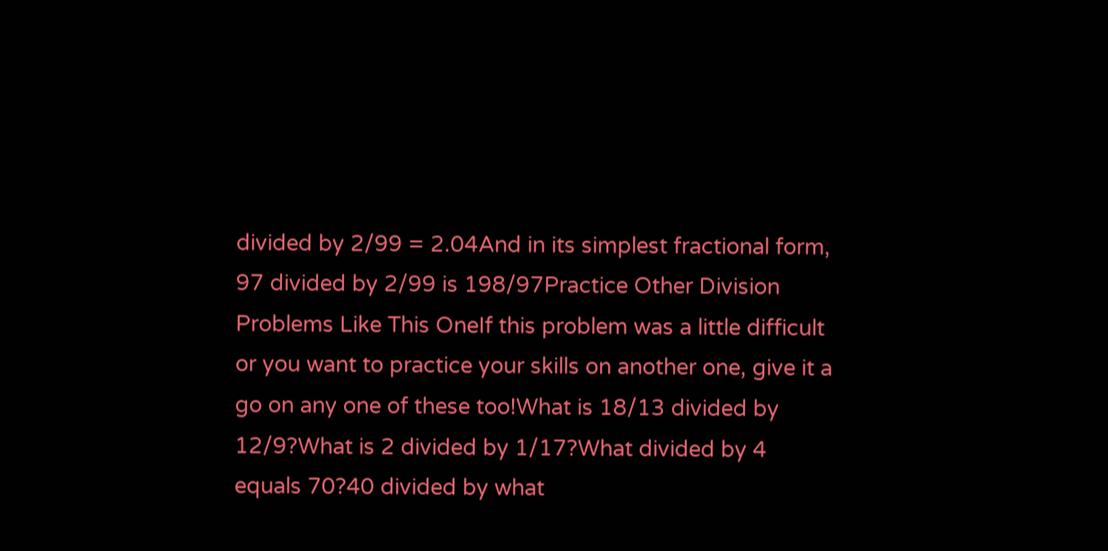divided by 2/99 = 2.04And in its simplest fractional form, 97 divided by 2/99 is 198/97Practice Other Division Problems Like This OneIf this problem was a little difficult or you want to practice your skills on another one, give it a go on any one of these too!What is 18/13 divided by 12/9?What is 2 divided by 1/17?What divided by 4 equals 70?40 divided by what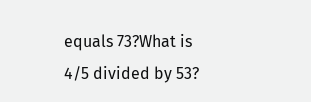equals 73?What is 4/5 divided by 53?